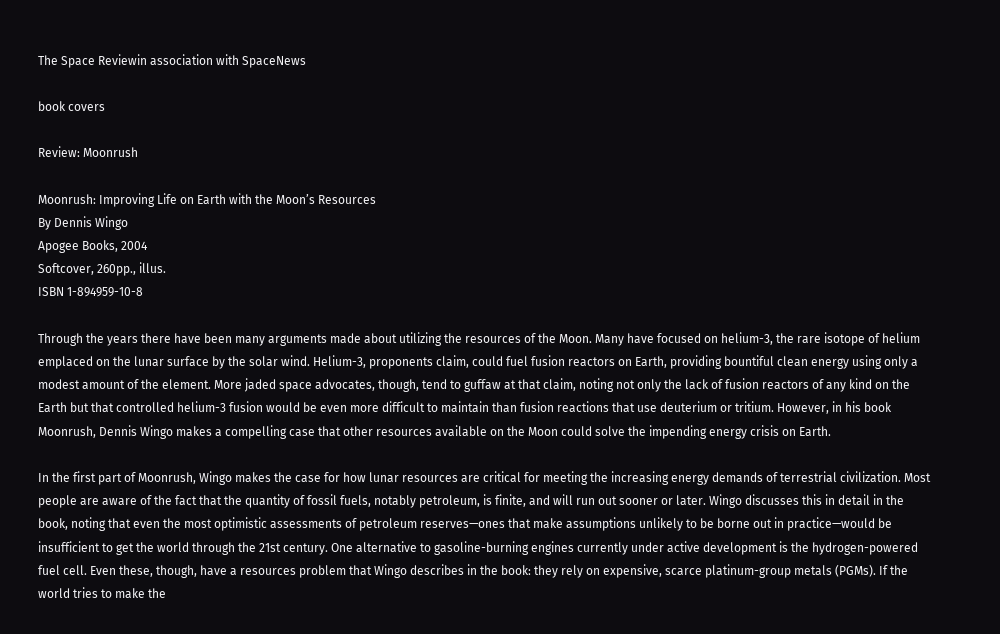The Space Reviewin association with SpaceNews

book covers

Review: Moonrush

Moonrush: Improving Life on Earth with the Moon’s Resources
By Dennis Wingo
Apogee Books, 2004
Softcover, 260pp., illus.
ISBN 1-894959-10-8

Through the years there have been many arguments made about utilizing the resources of the Moon. Many have focused on helium-3, the rare isotope of helium emplaced on the lunar surface by the solar wind. Helium-3, proponents claim, could fuel fusion reactors on Earth, providing bountiful clean energy using only a modest amount of the element. More jaded space advocates, though, tend to guffaw at that claim, noting not only the lack of fusion reactors of any kind on the Earth but that controlled helium-3 fusion would be even more difficult to maintain than fusion reactions that use deuterium or tritium. However, in his book Moonrush, Dennis Wingo makes a compelling case that other resources available on the Moon could solve the impending energy crisis on Earth.

In the first part of Moonrush, Wingo makes the case for how lunar resources are critical for meeting the increasing energy demands of terrestrial civilization. Most people are aware of the fact that the quantity of fossil fuels, notably petroleum, is finite, and will run out sooner or later. Wingo discusses this in detail in the book, noting that even the most optimistic assessments of petroleum reserves—ones that make assumptions unlikely to be borne out in practice—would be insufficient to get the world through the 21st century. One alternative to gasoline-burning engines currently under active development is the hydrogen-powered fuel cell. Even these, though, have a resources problem that Wingo describes in the book: they rely on expensive, scarce platinum-group metals (PGMs). If the world tries to make the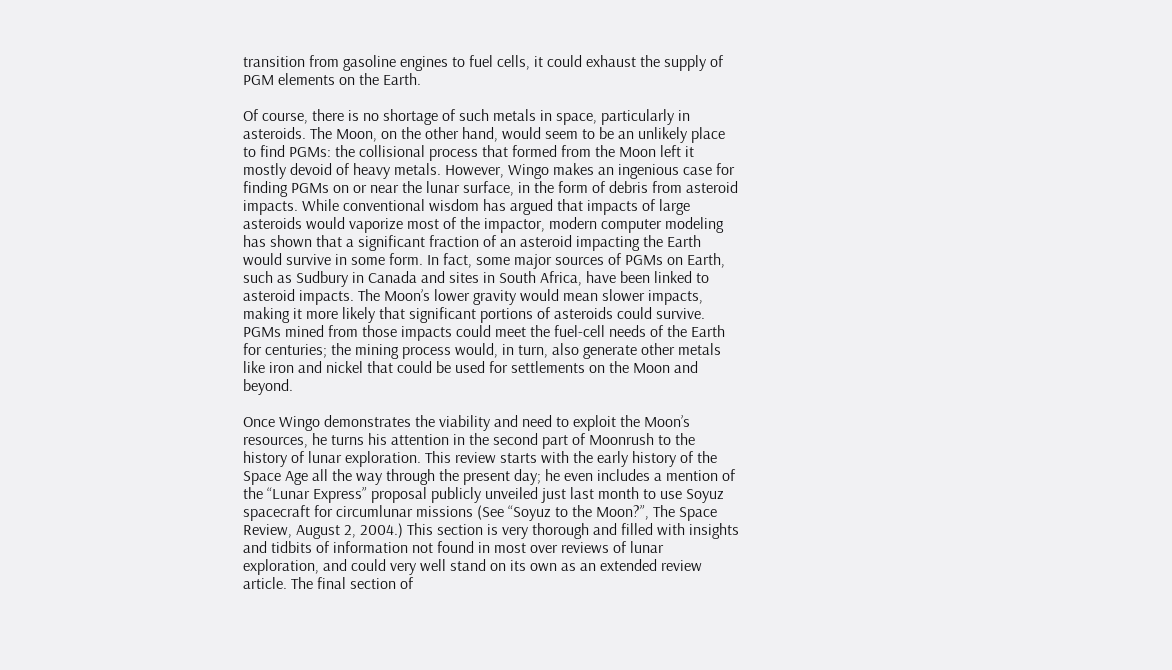transition from gasoline engines to fuel cells, it could exhaust the supply of PGM elements on the Earth.

Of course, there is no shortage of such metals in space, particularly in asteroids. The Moon, on the other hand, would seem to be an unlikely place to find PGMs: the collisional process that formed from the Moon left it mostly devoid of heavy metals. However, Wingo makes an ingenious case for finding PGMs on or near the lunar surface, in the form of debris from asteroid impacts. While conventional wisdom has argued that impacts of large asteroids would vaporize most of the impactor, modern computer modeling has shown that a significant fraction of an asteroid impacting the Earth would survive in some form. In fact, some major sources of PGMs on Earth, such as Sudbury in Canada and sites in South Africa, have been linked to asteroid impacts. The Moon’s lower gravity would mean slower impacts, making it more likely that significant portions of asteroids could survive. PGMs mined from those impacts could meet the fuel-cell needs of the Earth for centuries; the mining process would, in turn, also generate other metals like iron and nickel that could be used for settlements on the Moon and beyond.

Once Wingo demonstrates the viability and need to exploit the Moon’s resources, he turns his attention in the second part of Moonrush to the history of lunar exploration. This review starts with the early history of the Space Age all the way through the present day; he even includes a mention of the “Lunar Express” proposal publicly unveiled just last month to use Soyuz spacecraft for circumlunar missions (See “Soyuz to the Moon?”, The Space Review, August 2, 2004.) This section is very thorough and filled with insights and tidbits of information not found in most over reviews of lunar exploration, and could very well stand on its own as an extended review article. The final section of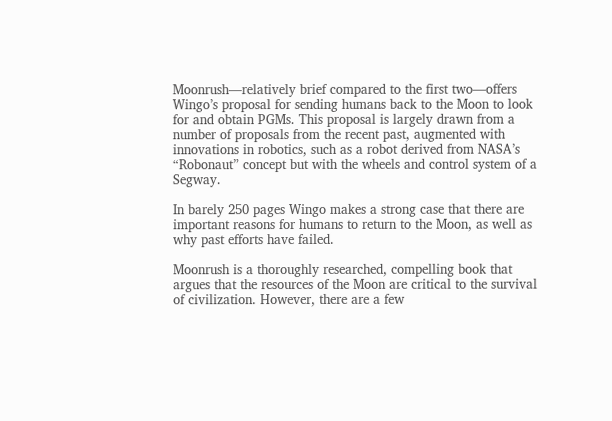Moonrush—relatively brief compared to the first two—offers Wingo’s proposal for sending humans back to the Moon to look for and obtain PGMs. This proposal is largely drawn from a number of proposals from the recent past, augmented with innovations in robotics, such as a robot derived from NASA’s “Robonaut” concept but with the wheels and control system of a Segway.

In barely 250 pages Wingo makes a strong case that there are important reasons for humans to return to the Moon, as well as why past efforts have failed.

Moonrush is a thoroughly researched, compelling book that argues that the resources of the Moon are critical to the survival of civilization. However, there are a few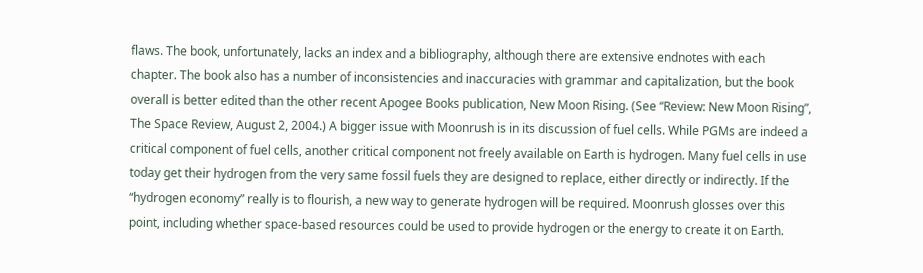flaws. The book, unfortunately, lacks an index and a bibliography, although there are extensive endnotes with each chapter. The book also has a number of inconsistencies and inaccuracies with grammar and capitalization, but the book overall is better edited than the other recent Apogee Books publication, New Moon Rising. (See “Review: New Moon Rising”, The Space Review, August 2, 2004.) A bigger issue with Moonrush is in its discussion of fuel cells. While PGMs are indeed a critical component of fuel cells, another critical component not freely available on Earth is hydrogen. Many fuel cells in use today get their hydrogen from the very same fossil fuels they are designed to replace, either directly or indirectly. If the “hydrogen economy” really is to flourish, a new way to generate hydrogen will be required. Moonrush glosses over this point, including whether space-based resources could be used to provide hydrogen or the energy to create it on Earth.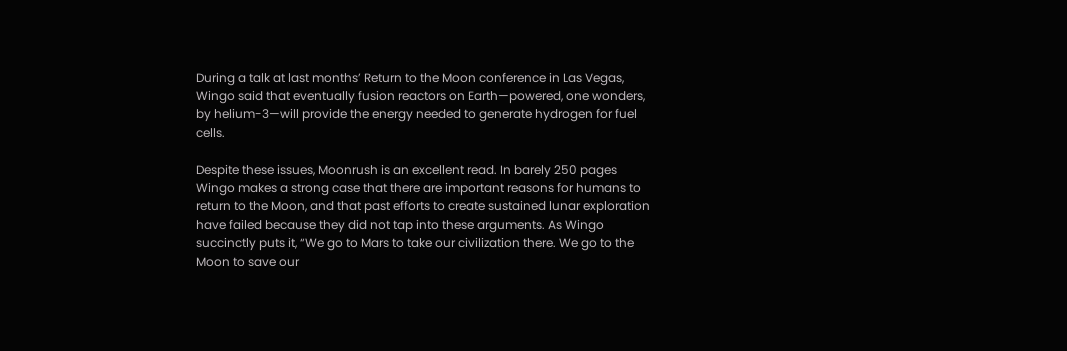During a talk at last months’ Return to the Moon conference in Las Vegas, Wingo said that eventually fusion reactors on Earth—powered, one wonders, by helium-3—will provide the energy needed to generate hydrogen for fuel cells.

Despite these issues, Moonrush is an excellent read. In barely 250 pages Wingo makes a strong case that there are important reasons for humans to return to the Moon, and that past efforts to create sustained lunar exploration have failed because they did not tap into these arguments. As Wingo succinctly puts it, “We go to Mars to take our civilization there. We go to the Moon to save our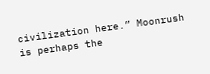civilization here.” Moonrush is perhaps the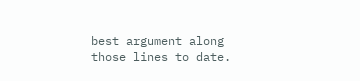best argument along those lines to date.